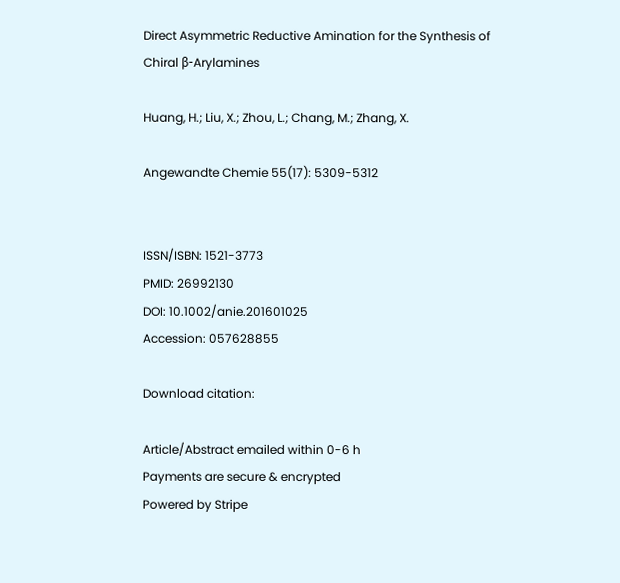Direct Asymmetric Reductive Amination for the Synthesis of Chiral β-Arylamines

Huang, H.; Liu, X.; Zhou, L.; Chang, M.; Zhang, X.

Angewandte Chemie 55(17): 5309-5312


ISSN/ISBN: 1521-3773
PMID: 26992130
DOI: 10.1002/anie.201601025
Accession: 057628855

Download citation:

Article/Abstract emailed within 0-6 h
Payments are secure & encrypted
Powered by Stripe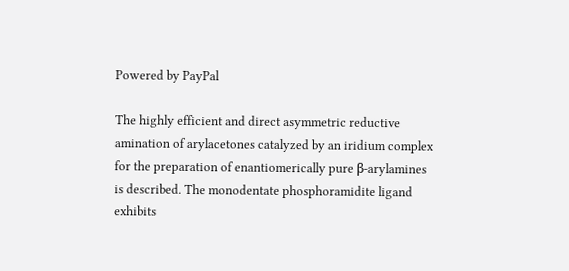Powered by PayPal

The highly efficient and direct asymmetric reductive amination of arylacetones catalyzed by an iridium complex for the preparation of enantiomerically pure β-arylamines is described. The monodentate phosphoramidite ligand exhibits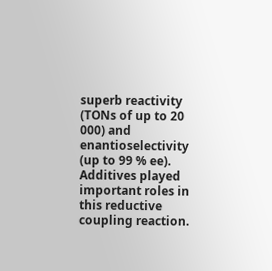superb reactivity (TONs of up to 20 000) and enantioselectivity (up to 99 % ee). Additives played important roles in this reductive coupling reaction.